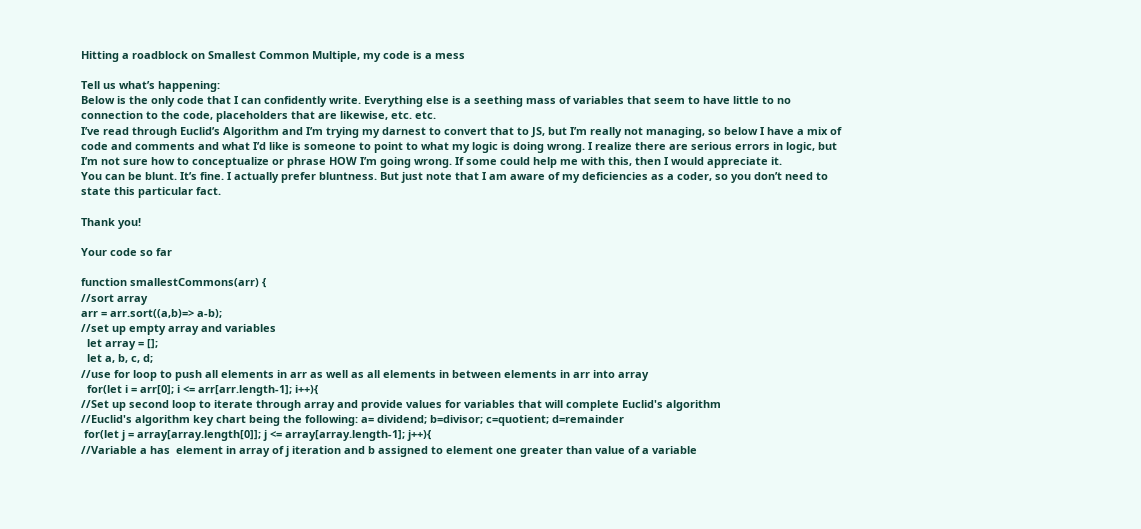Hitting a roadblock on Smallest Common Multiple, my code is a mess

Tell us what’s happening:
Below is the only code that I can confidently write. Everything else is a seething mass of variables that seem to have little to no connection to the code, placeholders that are likewise, etc. etc.
I’ve read through Euclid’s Algorithm and I’m trying my darnest to convert that to JS, but I’m really not managing, so below I have a mix of code and comments and what I’d like is someone to point to what my logic is doing wrong. I realize there are serious errors in logic, but I’m not sure how to conceptualize or phrase HOW I’m going wrong. If some could help me with this, then I would appreciate it.
You can be blunt. It’s fine. I actually prefer bluntness. But just note that I am aware of my deficiencies as a coder, so you don’t need to state this particular fact.

Thank you!

Your code so far

function smallestCommons(arr) {
//sort array
arr = arr.sort((a,b)=> a-b);
//set up empty array and variables
  let array = [];
  let a, b, c, d;
//use for loop to push all elements in arr as well as all elements in between elements in arr into array
  for(let i = arr[0]; i <= arr[arr.length-1]; i++){
//Set up second loop to iterate through array and provide values for variables that will complete Euclid's algorithm
//Euclid's algorithm key chart being the following: a= dividend; b=divisor; c=quotient; d=remainder
 for(let j = array[array.length[0]]; j <= array[array.length-1]; j++){
//Variable a has  element in array of j iteration and b assigned to element one greater than value of a variable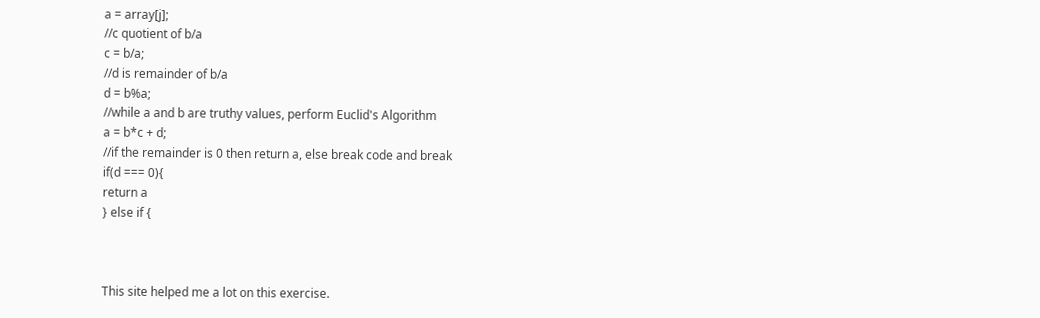a = array[j];
//c quotient of b/a
c = b/a;
//d is remainder of b/a
d = b%a;
//while a and b are truthy values, perform Euclid's Algorithm
a = b*c + d;
//if the remainder is 0 then return a, else break code and break
if(d === 0){
return a
} else if {



This site helped me a lot on this exercise.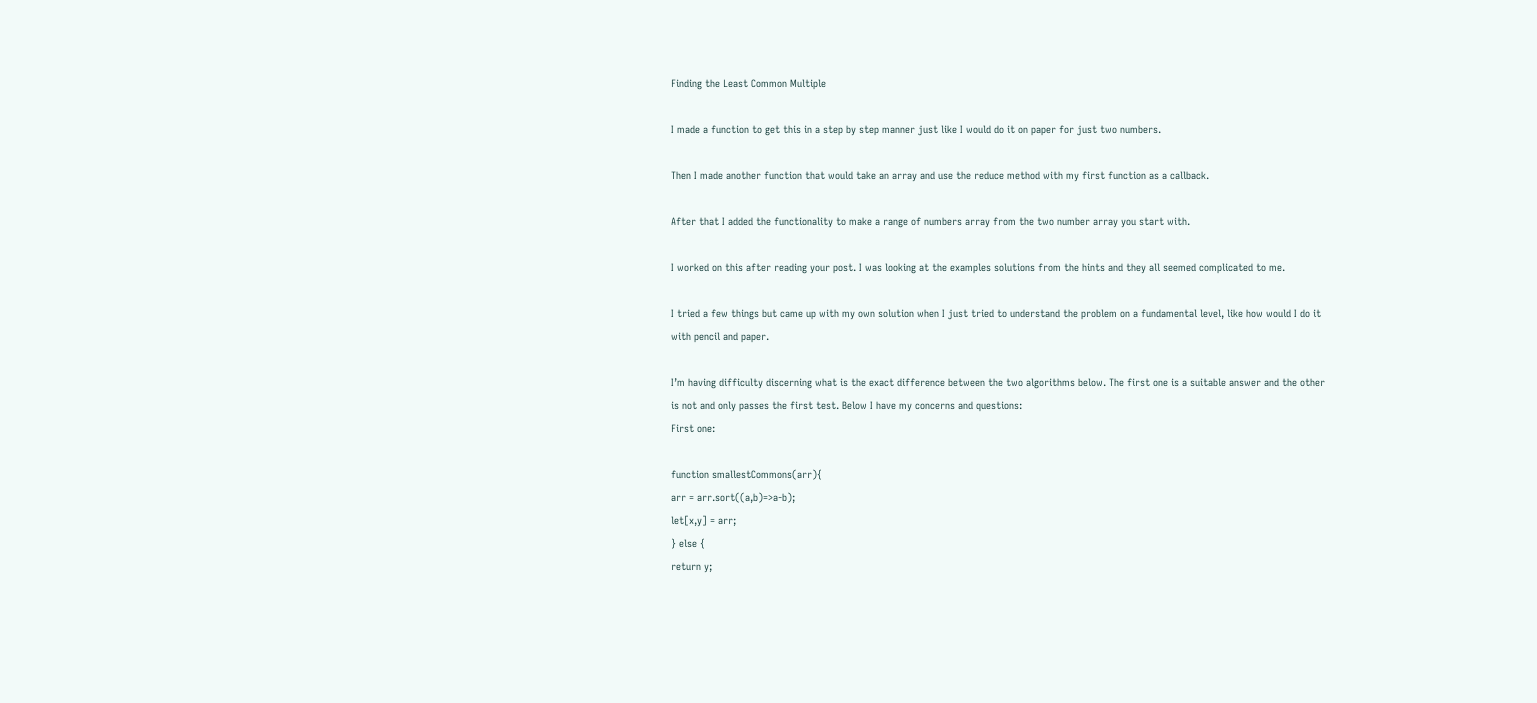Finding the Least Common Multiple

I made a function to get this in a step by step manner just like I would do it on paper for just two numbers.

Then I made another function that would take an array and use the reduce method with my first function as a callback.

After that I added the functionality to make a range of numbers array from the two number array you start with.

I worked on this after reading your post. I was looking at the examples solutions from the hints and they all seemed complicated to me.

I tried a few things but came up with my own solution when I just tried to understand the problem on a fundamental level, like how would I do it with pencil and paper.

I’m having difficulty discerning what is the exact difference between the two algorithms below. The first one is a suitable answer and the other is not and only passes the first test. Below I have my concerns and questions:
First one:

function smallestCommons(arr){
arr = arr.sort((a,b)=>a-b);
let[x,y] = arr;
} else {
return y;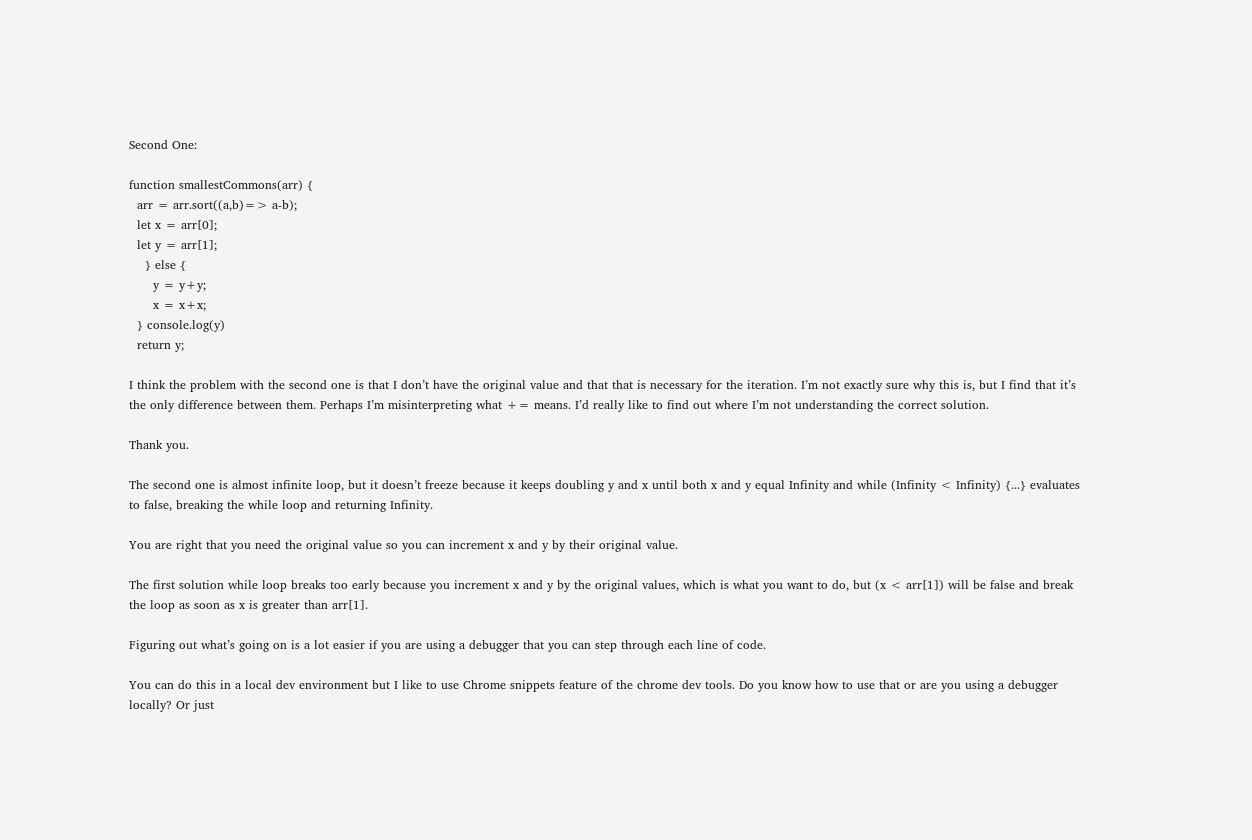Second One:

function smallestCommons(arr) {
  arr = arr.sort((a,b)=> a-b);
  let x = arr[0];
  let y = arr[1];
    } else {
      y = y+y;
      x = x+x;
  } console.log(y)
  return y;

I think the problem with the second one is that I don’t have the original value and that that is necessary for the iteration. I’m not exactly sure why this is, but I find that it’s the only difference between them. Perhaps I’m misinterpreting what += means. I’d really like to find out where I’m not understanding the correct solution.

Thank you.

The second one is almost infinite loop, but it doesn’t freeze because it keeps doubling y and x until both x and y equal Infinity and while (Infinity < Infinity) {...} evaluates to false, breaking the while loop and returning Infinity.

You are right that you need the original value so you can increment x and y by their original value.

The first solution while loop breaks too early because you increment x and y by the original values, which is what you want to do, but (x < arr[1]) will be false and break the loop as soon as x is greater than arr[1].

Figuring out what’s going on is a lot easier if you are using a debugger that you can step through each line of code.

You can do this in a local dev environment but I like to use Chrome snippets feature of the chrome dev tools. Do you know how to use that or are you using a debugger locally? Or just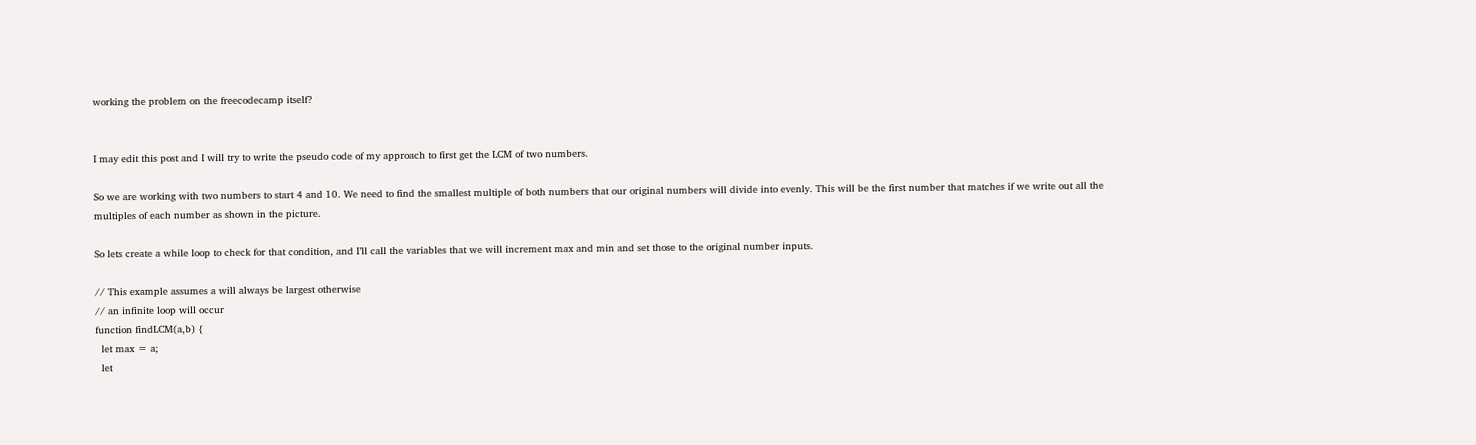working the problem on the freecodecamp itself?


I may edit this post and I will try to write the pseudo code of my approach to first get the LCM of two numbers.

So we are working with two numbers to start 4 and 10. We need to find the smallest multiple of both numbers that our original numbers will divide into evenly. This will be the first number that matches if we write out all the multiples of each number as shown in the picture.

So lets create a while loop to check for that condition, and I’ll call the variables that we will increment max and min and set those to the original number inputs.

// This example assumes a will always be largest otherwise
// an infinite loop will occur
function findLCM(a,b) {
  let max = a;
  let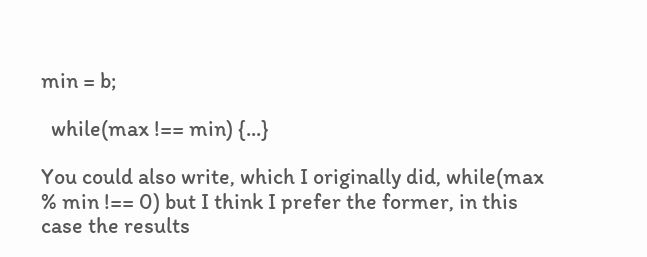min = b;

  while(max !== min) {...}

You could also write, which I originally did, while(max % min !== 0) but I think I prefer the former, in this case the results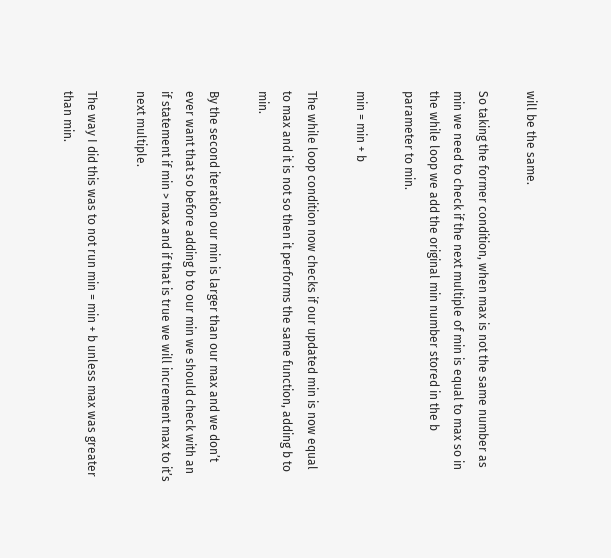will be the same.

So taking the former condition, when max is not the same number as min we need to check if the next multiple of min is equal to max so in the while loop we add the original min number stored in the b parameter to min.

min = min + b

The while loop condition now checks if our updated min is now equal to max and it is not so then it performs the same function, adding b to min.

By the second iteration our min is larger than our max and we don’t ever want that so before adding b to our min we should check with an if statement if min > max and if that is true we will increment max to it’s next multiple.

The way I did this was to not run min = min + b unless max was greater than min.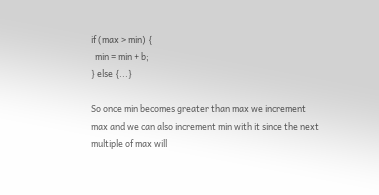if (max > min) {
  min = min + b;
} else {...}

So once min becomes greater than max we increment max and we can also increment min with it since the next multiple of max will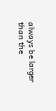always be larger than the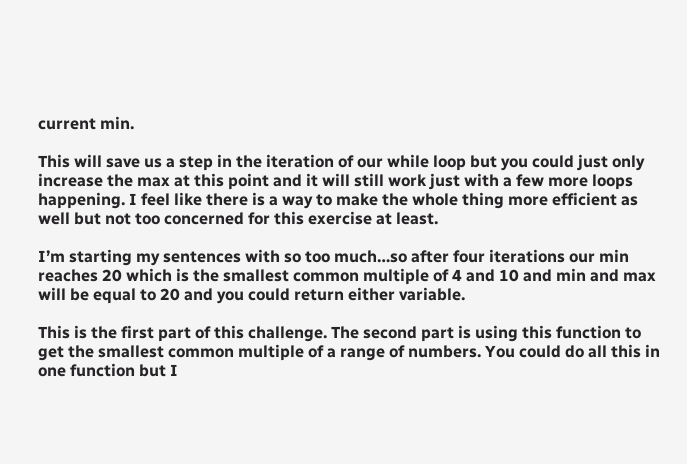current min.

This will save us a step in the iteration of our while loop but you could just only increase the max at this point and it will still work just with a few more loops happening. I feel like there is a way to make the whole thing more efficient as well but not too concerned for this exercise at least.

I’m starting my sentences with so too much…so after four iterations our min reaches 20 which is the smallest common multiple of 4 and 10 and min and max will be equal to 20 and you could return either variable.

This is the first part of this challenge. The second part is using this function to get the smallest common multiple of a range of numbers. You could do all this in one function but I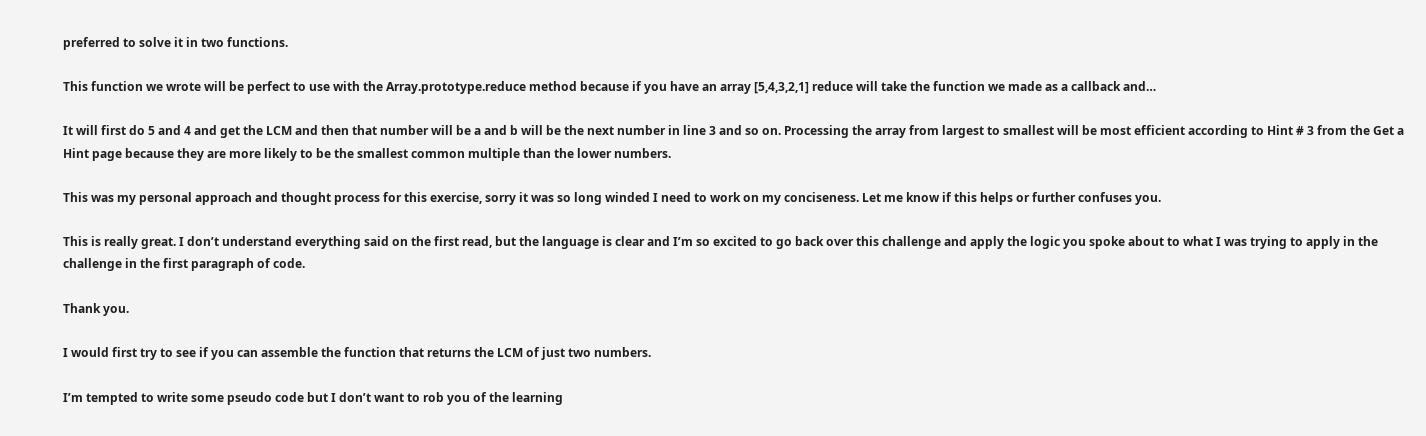preferred to solve it in two functions.

This function we wrote will be perfect to use with the Array.prototype.reduce method because if you have an array [5,4,3,2,1] reduce will take the function we made as a callback and…

It will first do 5 and 4 and get the LCM and then that number will be a and b will be the next number in line 3 and so on. Processing the array from largest to smallest will be most efficient according to Hint # 3 from the Get a Hint page because they are more likely to be the smallest common multiple than the lower numbers.

This was my personal approach and thought process for this exercise, sorry it was so long winded I need to work on my conciseness. Let me know if this helps or further confuses you.

This is really great. I don’t understand everything said on the first read, but the language is clear and I’m so excited to go back over this challenge and apply the logic you spoke about to what I was trying to apply in the challenge in the first paragraph of code.

Thank you.

I would first try to see if you can assemble the function that returns the LCM of just two numbers.

I’m tempted to write some pseudo code but I don’t want to rob you of the learning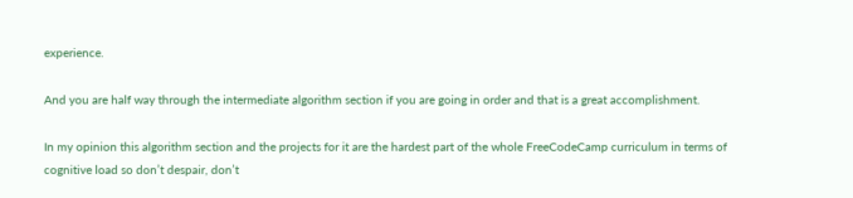experience.

And you are half way through the intermediate algorithm section if you are going in order and that is a great accomplishment.

In my opinion this algorithm section and the projects for it are the hardest part of the whole FreeCodeCamp curriculum in terms of cognitive load so don’t despair, don’t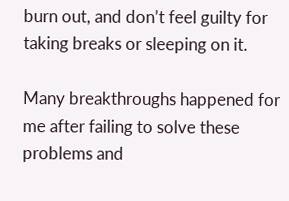burn out, and don’t feel guilty for taking breaks or sleeping on it.

Many breakthroughs happened for me after failing to solve these problems and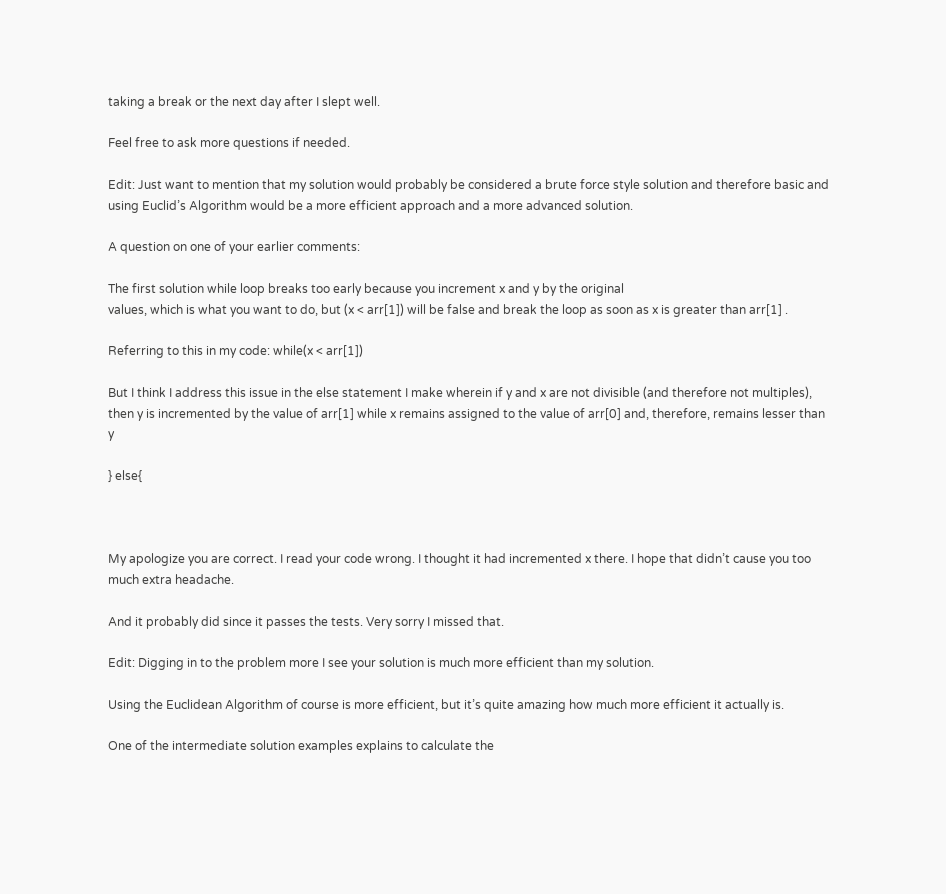taking a break or the next day after I slept well.

Feel free to ask more questions if needed.

Edit: Just want to mention that my solution would probably be considered a brute force style solution and therefore basic and using Euclid’s Algorithm would be a more efficient approach and a more advanced solution.

A question on one of your earlier comments:

The first solution while loop breaks too early because you increment x and y by the original
values, which is what you want to do, but (x < arr[1]) will be false and break the loop as soon as x is greater than arr[1] .

Referring to this in my code: while(x < arr[1])

But I think I address this issue in the else statement I make wherein if y and x are not divisible (and therefore not multiples), then y is incremented by the value of arr[1] while x remains assigned to the value of arr[0] and, therefore, remains lesser than y

} else{



My apologize you are correct. I read your code wrong. I thought it had incremented x there. I hope that didn’t cause you too much extra headache.

And it probably did since it passes the tests. Very sorry I missed that.

Edit: Digging in to the problem more I see your solution is much more efficient than my solution.

Using the Euclidean Algorithm of course is more efficient, but it’s quite amazing how much more efficient it actually is.

One of the intermediate solution examples explains to calculate the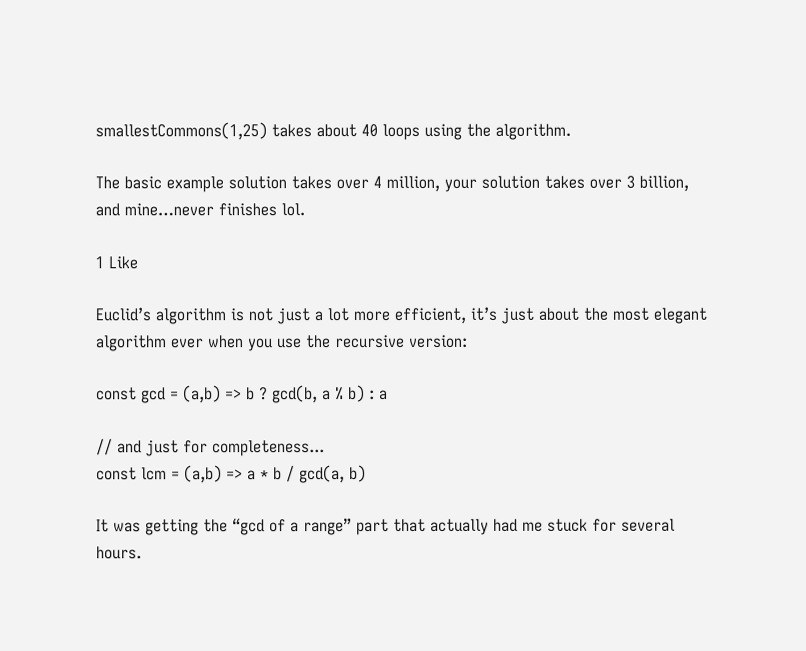smallestCommons(1,25) takes about 40 loops using the algorithm.

The basic example solution takes over 4 million, your solution takes over 3 billion, and mine…never finishes lol.

1 Like

Euclid’s algorithm is not just a lot more efficient, it’s just about the most elegant algorithm ever when you use the recursive version:

const gcd = (a,b) => b ? gcd(b, a % b) : a

// and just for completeness...
const lcm = (a,b) => a * b / gcd(a, b)

It was getting the “gcd of a range” part that actually had me stuck for several hours.